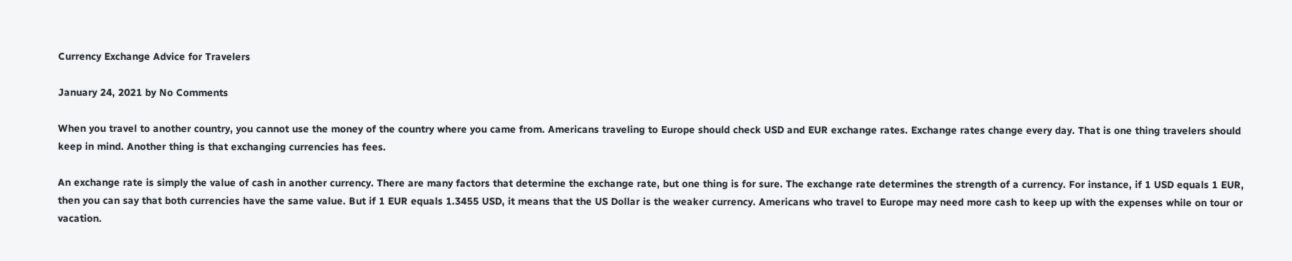Currency Exchange Advice for Travelers

January 24, 2021 by No Comments

When you travel to another country, you cannot use the money of the country where you came from. Americans traveling to Europe should check USD and EUR exchange rates. Exchange rates change every day. That is one thing travelers should keep in mind. Another thing is that exchanging currencies has fees.

An exchange rate is simply the value of cash in another currency. There are many factors that determine the exchange rate, but one thing is for sure. The exchange rate determines the strength of a currency. For instance, if 1 USD equals 1 EUR, then you can say that both currencies have the same value. But if 1 EUR equals 1.3455 USD, it means that the US Dollar is the weaker currency. Americans who travel to Europe may need more cash to keep up with the expenses while on tour or vacation.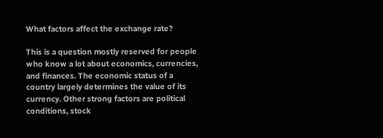What factors affect the exchange rate?

This is a question mostly reserved for people who know a lot about economics, currencies, and finances. The economic status of a country largely determines the value of its currency. Other strong factors are political conditions, stock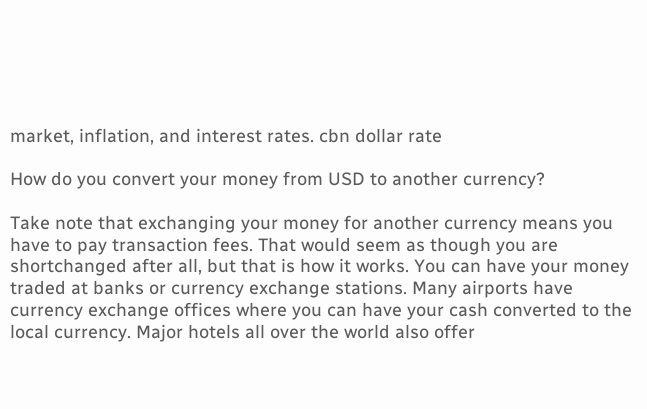market, inflation, and interest rates. cbn dollar rate

How do you convert your money from USD to another currency?

Take note that exchanging your money for another currency means you have to pay transaction fees. That would seem as though you are shortchanged after all, but that is how it works. You can have your money traded at banks or currency exchange stations. Many airports have currency exchange offices where you can have your cash converted to the local currency. Major hotels all over the world also offer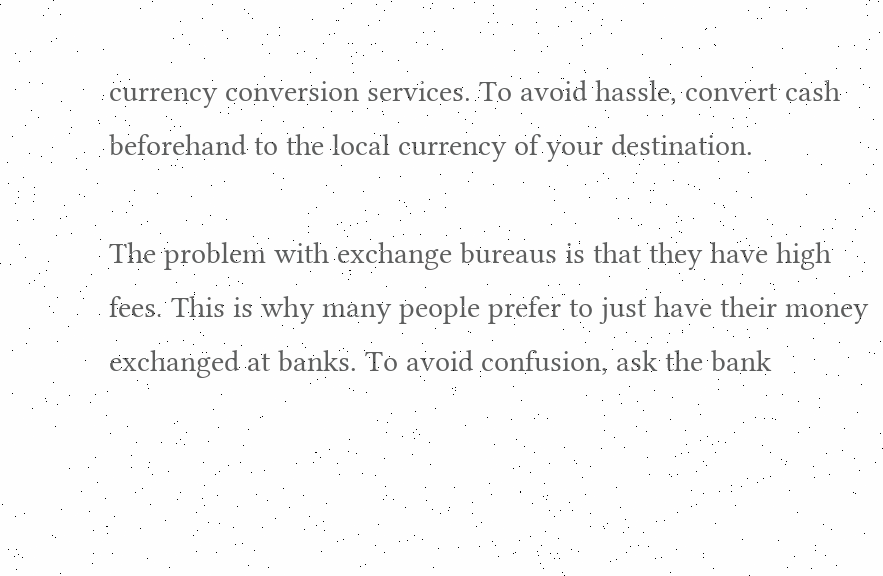currency conversion services. To avoid hassle, convert cash beforehand to the local currency of your destination.

The problem with exchange bureaus is that they have high fees. This is why many people prefer to just have their money exchanged at banks. To avoid confusion, ask the bank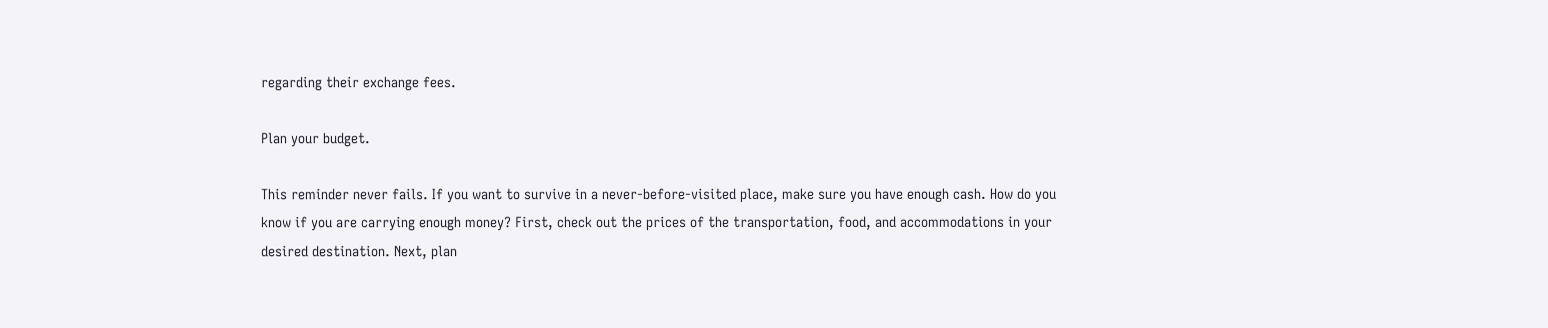regarding their exchange fees.

Plan your budget.

This reminder never fails. If you want to survive in a never-before-visited place, make sure you have enough cash. How do you know if you are carrying enough money? First, check out the prices of the transportation, food, and accommodations in your desired destination. Next, plan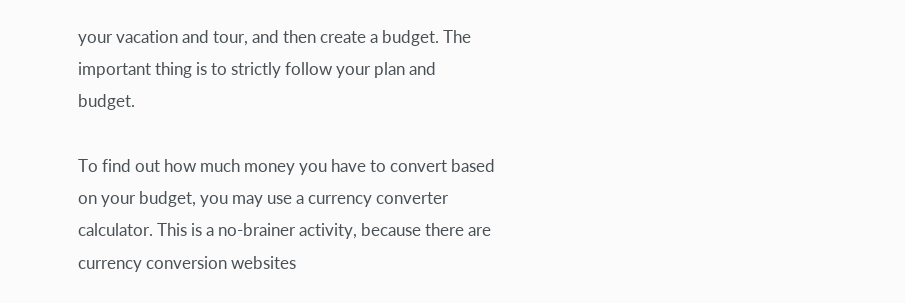your vacation and tour, and then create a budget. The important thing is to strictly follow your plan and budget.

To find out how much money you have to convert based on your budget, you may use a currency converter calculator. This is a no-brainer activity, because there are currency conversion websites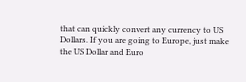that can quickly convert any currency to US Dollars. If you are going to Europe, just make the US Dollar and Euro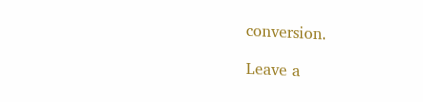conversion.

Leave a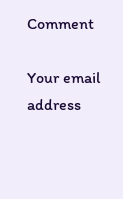Comment

Your email address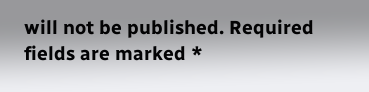will not be published. Required fields are marked *